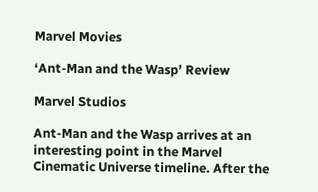Marvel Movies

‘Ant-Man and the Wasp’ Review

Marvel Studios

Ant-Man and the Wasp arrives at an interesting point in the Marvel Cinematic Universe timeline. After the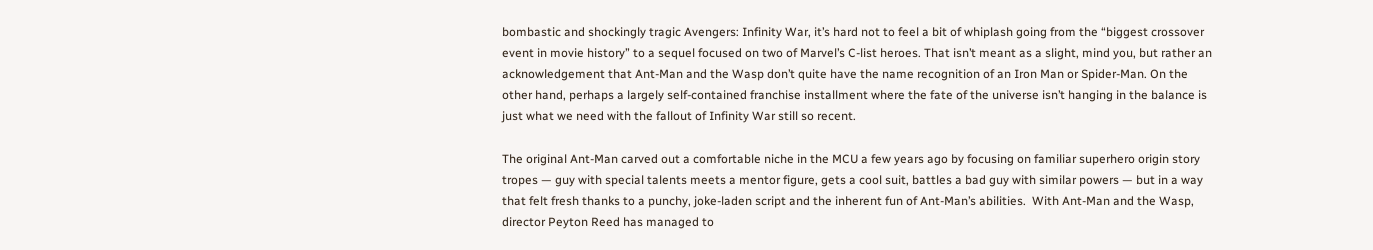bombastic and shockingly tragic Avengers: Infinity War, it’s hard not to feel a bit of whiplash going from the “biggest crossover event in movie history” to a sequel focused on two of Marvel’s C-list heroes. That isn’t meant as a slight, mind you, but rather an acknowledgement that Ant-Man and the Wasp don’t quite have the name recognition of an Iron Man or Spider-Man. On the other hand, perhaps a largely self-contained franchise installment where the fate of the universe isn’t hanging in the balance is just what we need with the fallout of Infinity War still so recent.

The original Ant-Man carved out a comfortable niche in the MCU a few years ago by focusing on familiar superhero origin story tropes — guy with special talents meets a mentor figure, gets a cool suit, battles a bad guy with similar powers — but in a way that felt fresh thanks to a punchy, joke-laden script and the inherent fun of Ant-Man’s abilities.  With Ant-Man and the Wasp, director Peyton Reed has managed to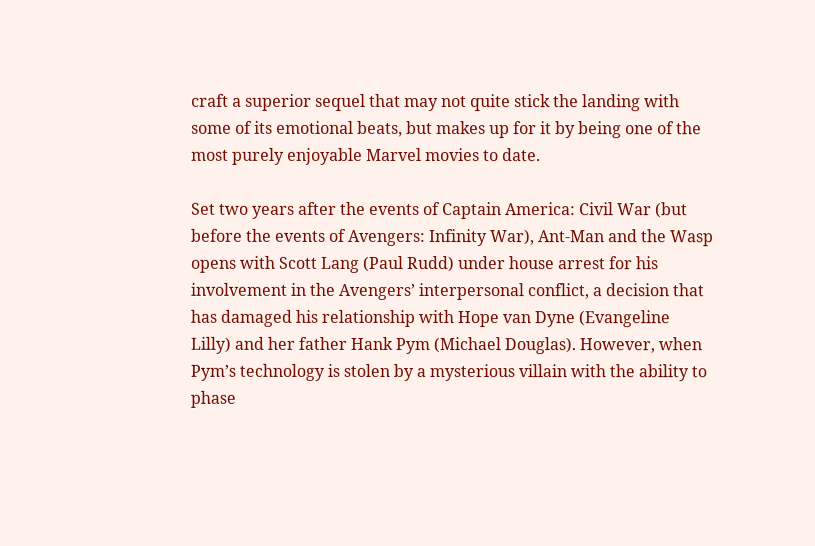craft a superior sequel that may not quite stick the landing with some of its emotional beats, but makes up for it by being one of the most purely enjoyable Marvel movies to date.

Set two years after the events of Captain America: Civil War (but before the events of Avengers: Infinity War), Ant-Man and the Wasp opens with Scott Lang (Paul Rudd) under house arrest for his involvement in the Avengers’ interpersonal conflict, a decision that has damaged his relationship with Hope van Dyne (Evangeline Lilly) and her father Hank Pym (Michael Douglas). However, when Pym’s technology is stolen by a mysterious villain with the ability to phase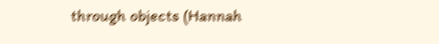through objects (Hannah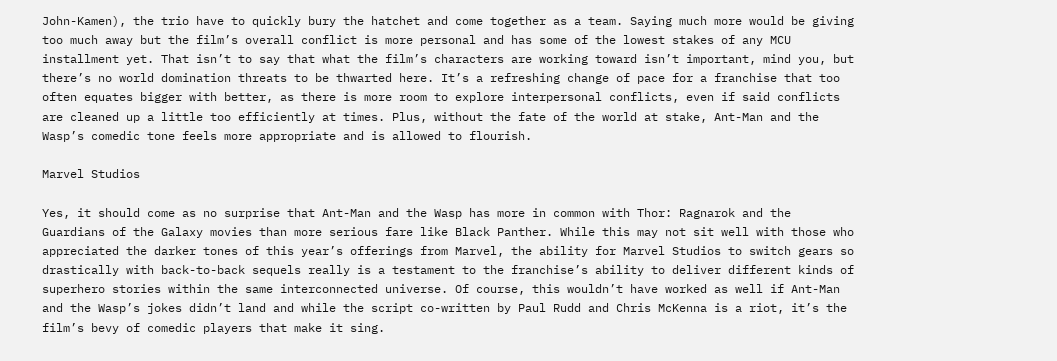John-Kamen), the trio have to quickly bury the hatchet and come together as a team. Saying much more would be giving too much away but the film’s overall conflict is more personal and has some of the lowest stakes of any MCU installment yet. That isn’t to say that what the film’s characters are working toward isn’t important, mind you, but there’s no world domination threats to be thwarted here. It’s a refreshing change of pace for a franchise that too often equates bigger with better, as there is more room to explore interpersonal conflicts, even if said conflicts are cleaned up a little too efficiently at times. Plus, without the fate of the world at stake, Ant-Man and the Wasp’s comedic tone feels more appropriate and is allowed to flourish.

Marvel Studios

Yes, it should come as no surprise that Ant-Man and the Wasp has more in common with Thor: Ragnarok and the Guardians of the Galaxy movies than more serious fare like Black Panther. While this may not sit well with those who appreciated the darker tones of this year’s offerings from Marvel, the ability for Marvel Studios to switch gears so drastically with back-to-back sequels really is a testament to the franchise’s ability to deliver different kinds of superhero stories within the same interconnected universe. Of course, this wouldn’t have worked as well if Ant-Man and the Wasp’s jokes didn’t land and while the script co-written by Paul Rudd and Chris McKenna is a riot, it’s the film’s bevy of comedic players that make it sing.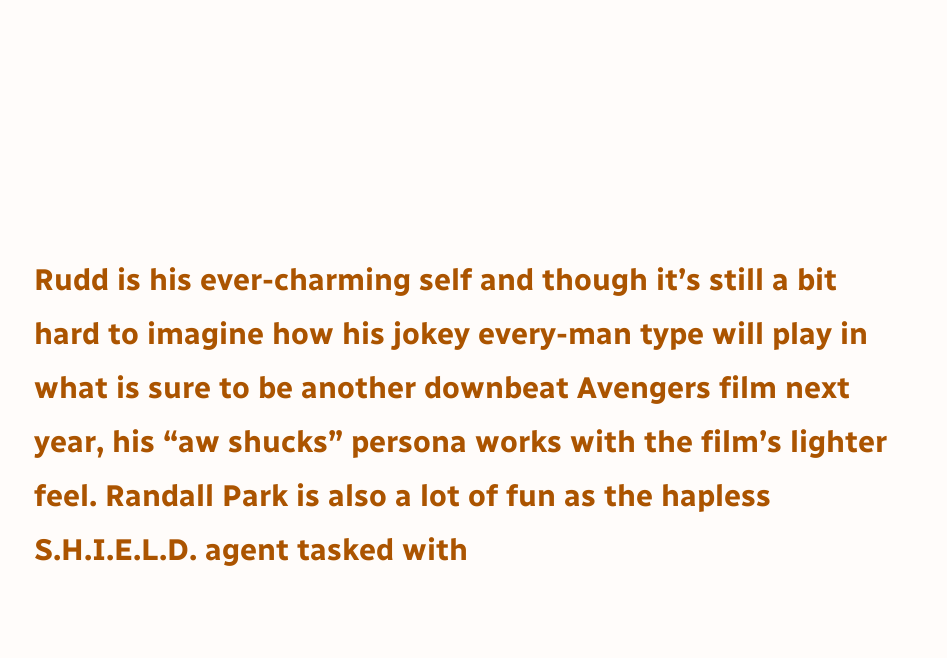Rudd is his ever-charming self and though it’s still a bit hard to imagine how his jokey every-man type will play in what is sure to be another downbeat Avengers film next year, his “aw shucks” persona works with the film’s lighter feel. Randall Park is also a lot of fun as the hapless S.H.I.E.L.D. agent tasked with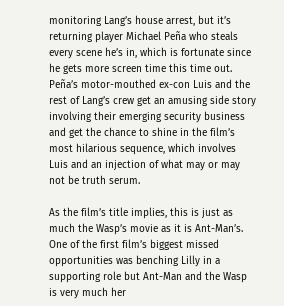monitoring Lang’s house arrest, but it’s returning player Michael Peña who steals every scene he’s in, which is fortunate since he gets more screen time this time out. Peña’s motor-mouthed ex-con Luis and the rest of Lang’s crew get an amusing side story involving their emerging security business and get the chance to shine in the film’s most hilarious sequence, which involves Luis and an injection of what may or may not be truth serum.

As the film’s title implies, this is just as much the Wasp’s movie as it is Ant-Man’s. One of the first film’s biggest missed opportunities was benching Lilly in a supporting role but Ant-Man and the Wasp is very much her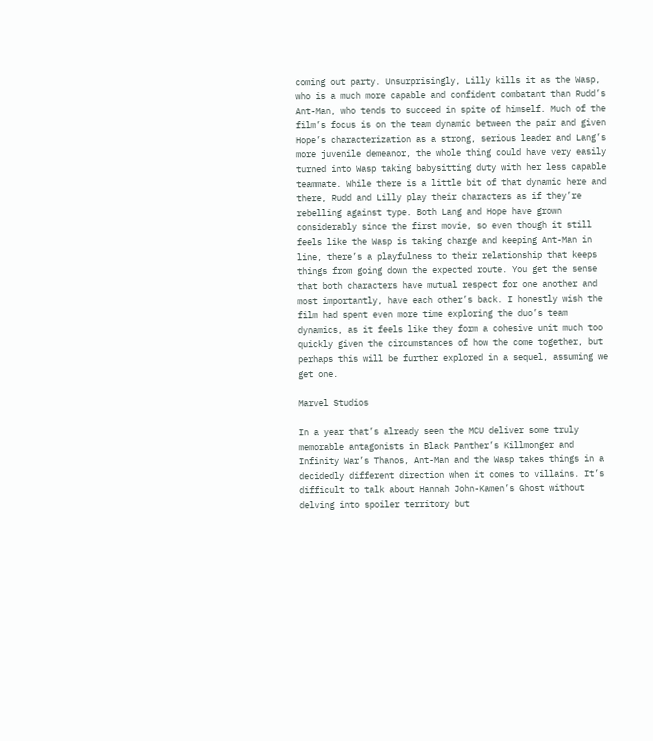coming out party. Unsurprisingly, Lilly kills it as the Wasp, who is a much more capable and confident combatant than Rudd’s Ant-Man, who tends to succeed in spite of himself. Much of the film’s focus is on the team dynamic between the pair and given Hope’s characterization as a strong, serious leader and Lang’s more juvenile demeanor, the whole thing could have very easily turned into Wasp taking babysitting duty with her less capable teammate. While there is a little bit of that dynamic here and there, Rudd and Lilly play their characters as if they’re rebelling against type. Both Lang and Hope have grown considerably since the first movie, so even though it still feels like the Wasp is taking charge and keeping Ant-Man in line, there’s a playfulness to their relationship that keeps things from going down the expected route. You get the sense that both characters have mutual respect for one another and most importantly, have each other’s back. I honestly wish the film had spent even more time exploring the duo’s team dynamics, as it feels like they form a cohesive unit much too quickly given the circumstances of how the come together, but perhaps this will be further explored in a sequel, assuming we get one.

Marvel Studios

In a year that’s already seen the MCU deliver some truly memorable antagonists in Black Panther’s Killmonger and Infinity War’s Thanos, Ant-Man and the Wasp takes things in a decidedly different direction when it comes to villains. It’s difficult to talk about Hannah John-Kamen’s Ghost without delving into spoiler territory but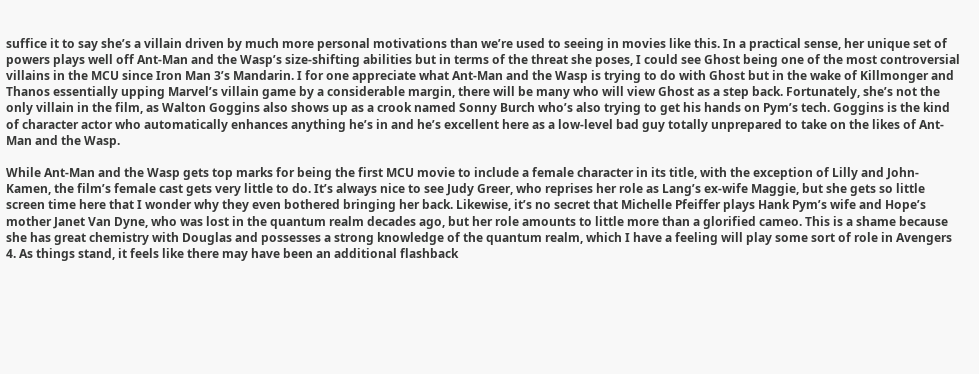suffice it to say she’s a villain driven by much more personal motivations than we’re used to seeing in movies like this. In a practical sense, her unique set of powers plays well off Ant-Man and the Wasp’s size-shifting abilities but in terms of the threat she poses, I could see Ghost being one of the most controversial villains in the MCU since Iron Man 3’s Mandarin. I for one appreciate what Ant-Man and the Wasp is trying to do with Ghost but in the wake of Killmonger and Thanos essentially upping Marvel’s villain game by a considerable margin, there will be many who will view Ghost as a step back. Fortunately, she’s not the only villain in the film, as Walton Goggins also shows up as a crook named Sonny Burch who’s also trying to get his hands on Pym’s tech. Goggins is the kind of character actor who automatically enhances anything he’s in and he’s excellent here as a low-level bad guy totally unprepared to take on the likes of Ant-Man and the Wasp.

While Ant-Man and the Wasp gets top marks for being the first MCU movie to include a female character in its title, with the exception of Lilly and John-Kamen, the film’s female cast gets very little to do. It’s always nice to see Judy Greer, who reprises her role as Lang’s ex-wife Maggie, but she gets so little screen time here that I wonder why they even bothered bringing her back. Likewise, it’s no secret that Michelle Pfeiffer plays Hank Pym’s wife and Hope’s mother Janet Van Dyne, who was lost in the quantum realm decades ago, but her role amounts to little more than a glorified cameo. This is a shame because she has great chemistry with Douglas and possesses a strong knowledge of the quantum realm, which I have a feeling will play some sort of role in Avengers 4. As things stand, it feels like there may have been an additional flashback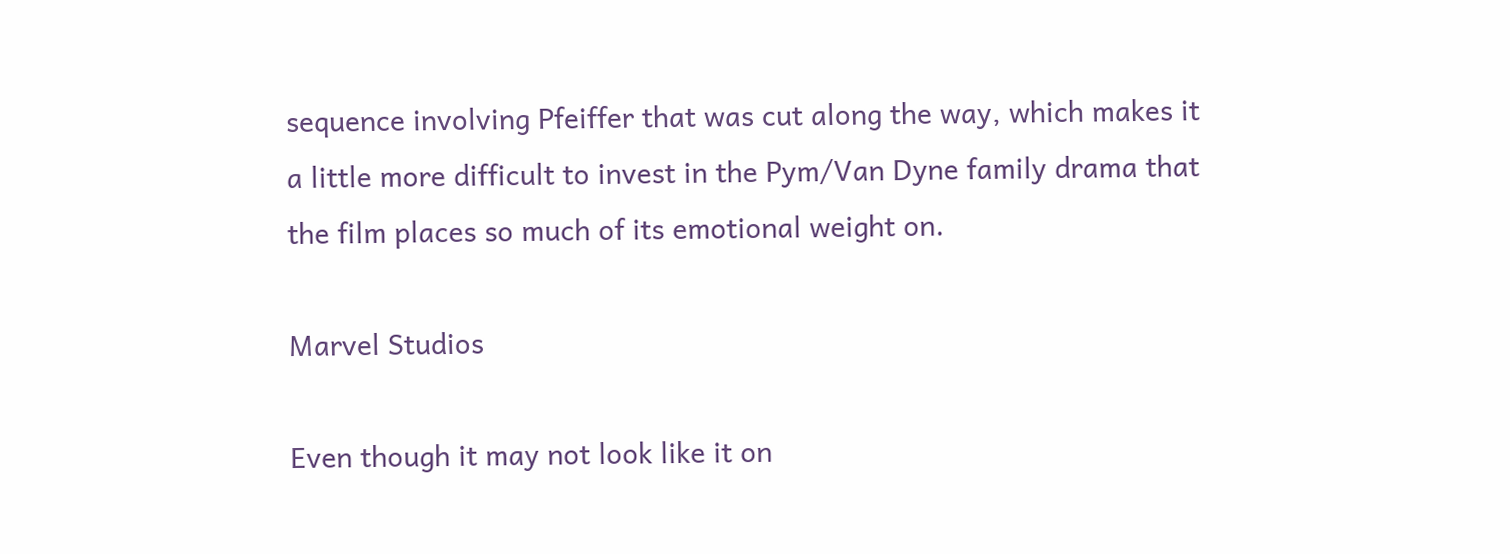sequence involving Pfeiffer that was cut along the way, which makes it a little more difficult to invest in the Pym/Van Dyne family drama that the film places so much of its emotional weight on.

Marvel Studios

Even though it may not look like it on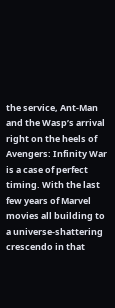the service, Ant-Man and the Wasp’s arrival right on the heels of Avengers: Infinity War is a case of perfect timing. With the last few years of Marvel movies all building to a universe-shattering crescendo in that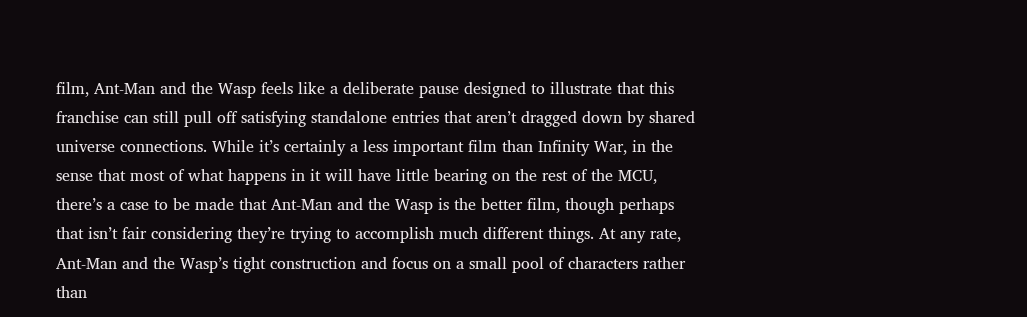film, Ant-Man and the Wasp feels like a deliberate pause designed to illustrate that this franchise can still pull off satisfying standalone entries that aren’t dragged down by shared universe connections. While it’s certainly a less important film than Infinity War, in the sense that most of what happens in it will have little bearing on the rest of the MCU, there’s a case to be made that Ant-Man and the Wasp is the better film, though perhaps that isn’t fair considering they’re trying to accomplish much different things. At any rate, Ant-Man and the Wasp’s tight construction and focus on a small pool of characters rather than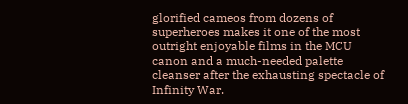glorified cameos from dozens of superheroes makes it one of the most outright enjoyable films in the MCU canon and a much-needed palette cleanser after the exhausting spectacle of Infinity War.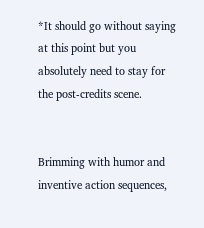*It should go without saying at this point but you absolutely need to stay for the post-credits scene.


Brimming with humor and inventive action sequences,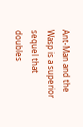Ant-Man and the Wasp is a superior sequel that doubles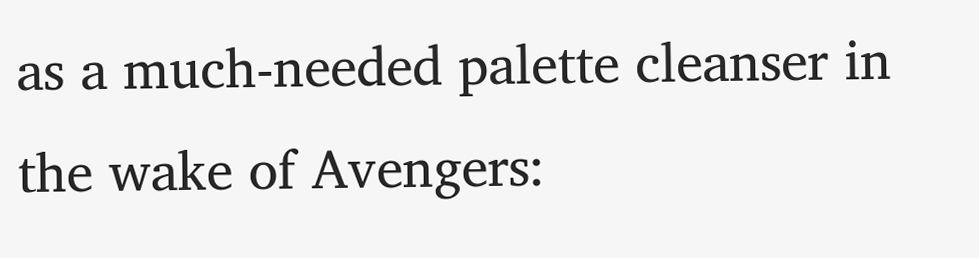as a much-needed palette cleanser in the wake of Avengers: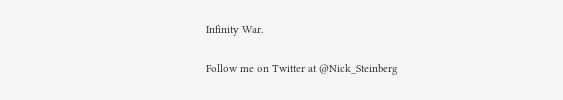Infinity War.

Follow me on Twitter at @Nick_Steinberg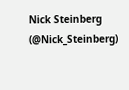Nick Steinberg (@Nick_Steinberg)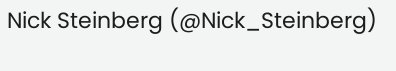Nick Steinberg (@Nick_Steinberg)